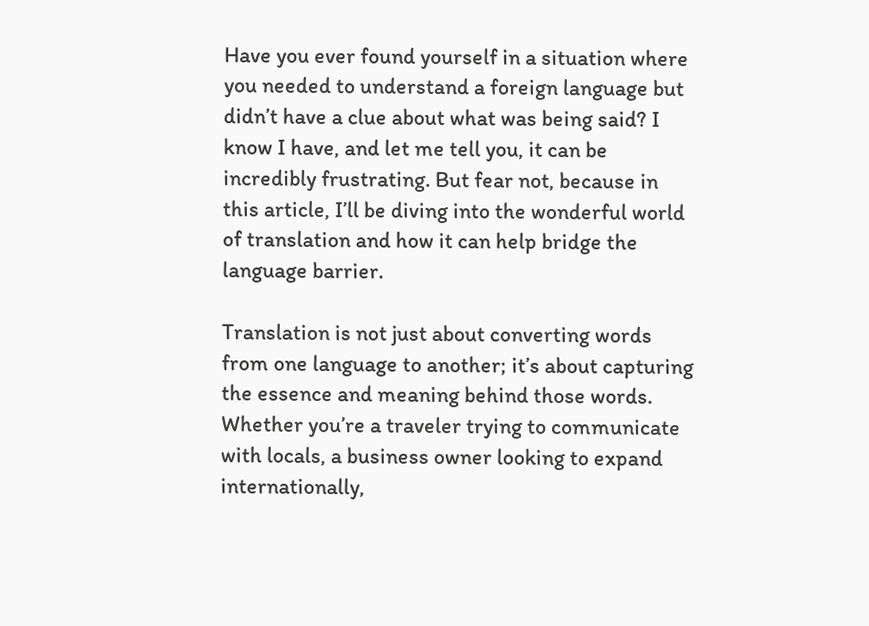Have you ever found yourself in a situation where you needed to understand a foreign language but didn’t have a clue about what was being said? I know I have, and let me tell you, it can be incredibly frustrating. But fear not, because in this article, I’ll be diving into the wonderful world of translation and how it can help bridge the language barrier.

Translation is not just about converting words from one language to another; it’s about capturing the essence and meaning behind those words. Whether you’re a traveler trying to communicate with locals, a business owner looking to expand internationally,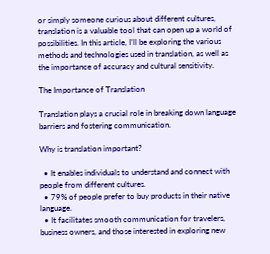or simply someone curious about different cultures, translation is a valuable tool that can open up a world of possibilities. In this article, I’ll be exploring the various methods and technologies used in translation, as well as the importance of accuracy and cultural sensitivity.

The Importance of Translation

Translation plays a crucial role in breaking down language barriers and fostering communication.

Why is translation important?

  • It enables individuals to understand and connect with people from different cultures.
  • 79% of people prefer to buy products in their native language.
  • It facilitates smooth communication for travelers, business owners, and those interested in exploring new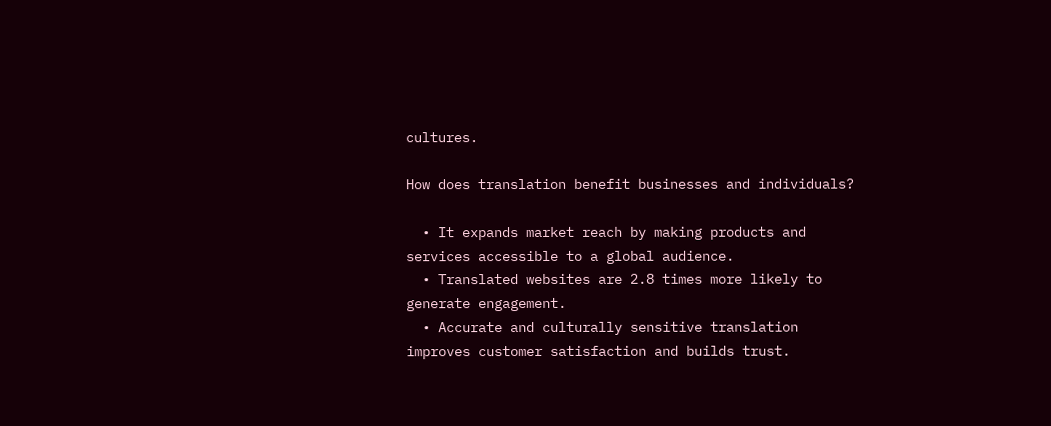cultures.

How does translation benefit businesses and individuals?

  • It expands market reach by making products and services accessible to a global audience.
  • Translated websites are 2.8 times more likely to generate engagement.
  • Accurate and culturally sensitive translation improves customer satisfaction and builds trust.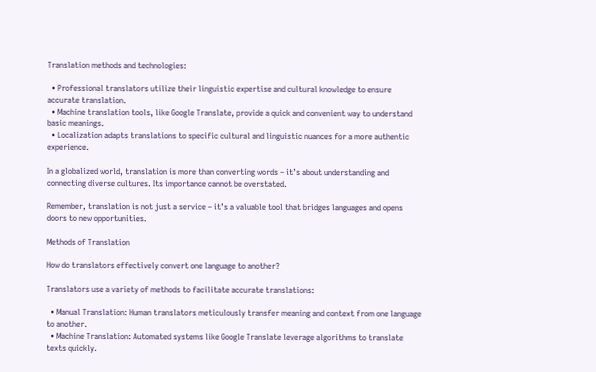Translation methods and technologies:

  • Professional translators utilize their linguistic expertise and cultural knowledge to ensure accurate translation.
  • Machine translation tools, like Google Translate, provide a quick and convenient way to understand basic meanings.
  • Localization adapts translations to specific cultural and linguistic nuances for a more authentic experience.

In a globalized world, translation is more than converting words – it’s about understanding and connecting diverse cultures. Its importance cannot be overstated.

Remember, translation is not just a service – it’s a valuable tool that bridges languages and opens doors to new opportunities.

Methods of Translation

How do translators effectively convert one language to another?

Translators use a variety of methods to facilitate accurate translations:

  • Manual Translation: Human translators meticulously transfer meaning and context from one language to another.
  • Machine Translation: Automated systems like Google Translate leverage algorithms to translate texts quickly.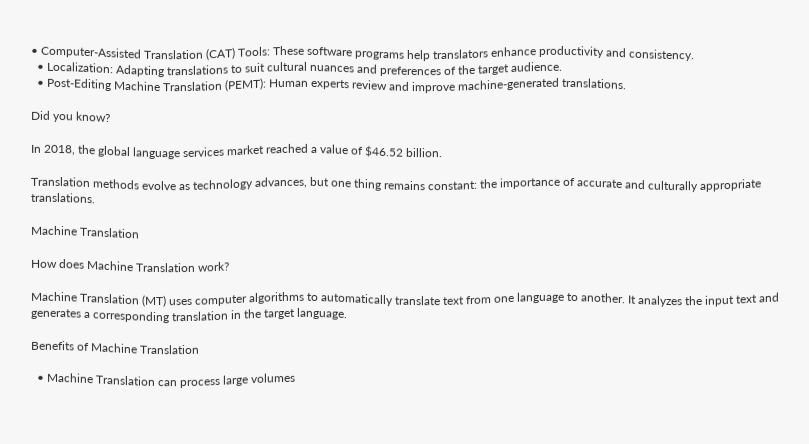• Computer-Assisted Translation (CAT) Tools: These software programs help translators enhance productivity and consistency.
  • Localization: Adapting translations to suit cultural nuances and preferences of the target audience.
  • Post-Editing Machine Translation (PEMT): Human experts review and improve machine-generated translations.

Did you know?

In 2018, the global language services market reached a value of $46.52 billion.

Translation methods evolve as technology advances, but one thing remains constant: the importance of accurate and culturally appropriate translations.

Machine Translation

How does Machine Translation work?

Machine Translation (MT) uses computer algorithms to automatically translate text from one language to another. It analyzes the input text and generates a corresponding translation in the target language.

Benefits of Machine Translation

  • Machine Translation can process large volumes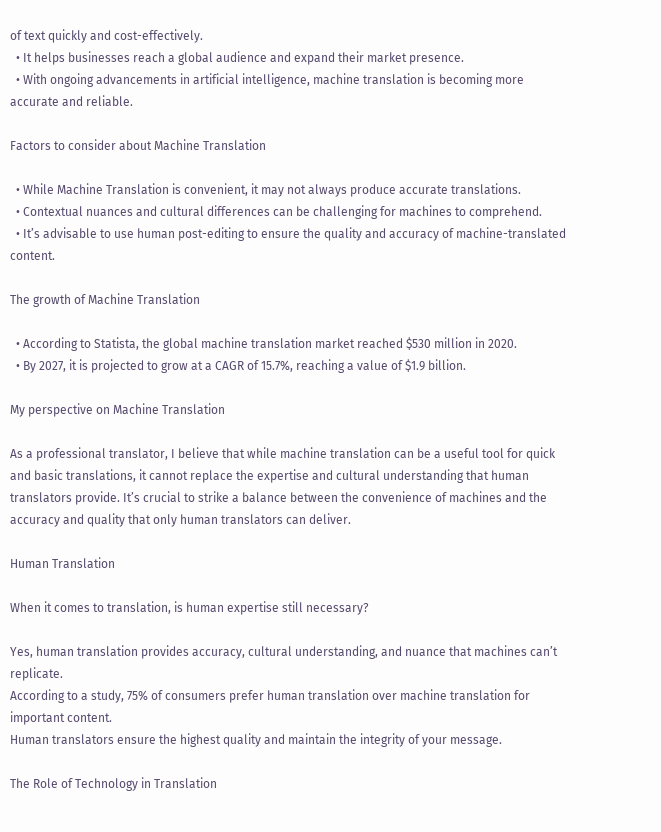of text quickly and cost-effectively.
  • It helps businesses reach a global audience and expand their market presence.
  • With ongoing advancements in artificial intelligence, machine translation is becoming more accurate and reliable.

Factors to consider about Machine Translation

  • While Machine Translation is convenient, it may not always produce accurate translations.
  • Contextual nuances and cultural differences can be challenging for machines to comprehend.
  • It’s advisable to use human post-editing to ensure the quality and accuracy of machine-translated content.

The growth of Machine Translation

  • According to Statista, the global machine translation market reached $530 million in 2020.
  • By 2027, it is projected to grow at a CAGR of 15.7%, reaching a value of $1.9 billion.

My perspective on Machine Translation

As a professional translator, I believe that while machine translation can be a useful tool for quick and basic translations, it cannot replace the expertise and cultural understanding that human translators provide. It’s crucial to strike a balance between the convenience of machines and the accuracy and quality that only human translators can deliver.

Human Translation

When it comes to translation, is human expertise still necessary?

Yes, human translation provides accuracy, cultural understanding, and nuance that machines can’t replicate.
According to a study, 75% of consumers prefer human translation over machine translation for important content.
Human translators ensure the highest quality and maintain the integrity of your message.

The Role of Technology in Translation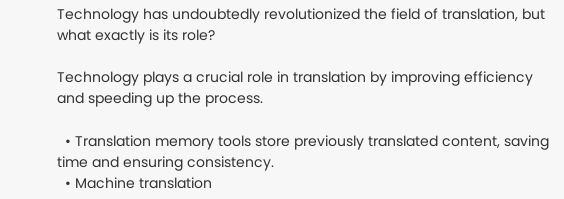Technology has undoubtedly revolutionized the field of translation, but what exactly is its role?

Technology plays a crucial role in translation by improving efficiency and speeding up the process.

  • Translation memory tools store previously translated content, saving time and ensuring consistency.
  • Machine translation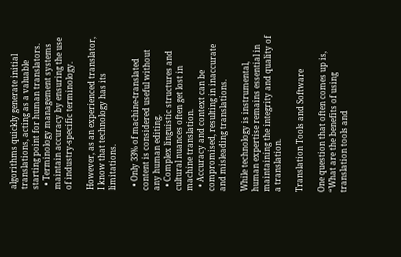algorithms quickly generate initial translations, acting as a valuable starting point for human translators.
  • Terminology management systems maintain accuracy by ensuring the use of industry-specific terminology.

However, as an experienced translator, I know that technology has its limitations.

  • Only 33% of machine-translated content is considered useful without any human editing.
  • Complex linguistic structures and cultural nuances often get lost in machine translation.
  • Accuracy and context can be compromised, resulting in inaccurate and misleading translations.

While technology is instrumental, human expertise remains essential in maintaining the integrity and quality of a translation.

Translation Tools and Software

One question that often comes up is, “What are the benefits of using translation tools and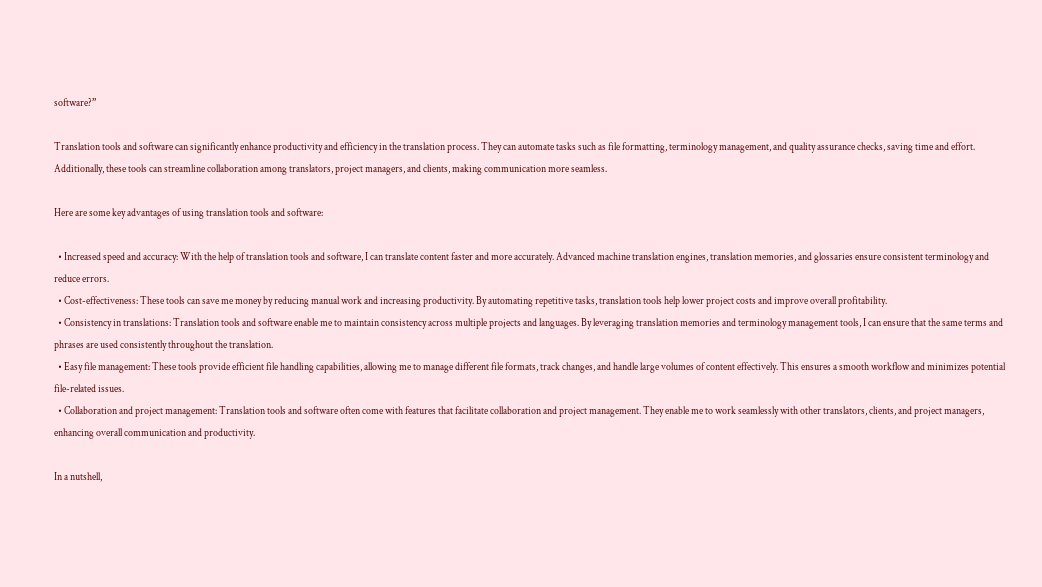software?”

Translation tools and software can significantly enhance productivity and efficiency in the translation process. They can automate tasks such as file formatting, terminology management, and quality assurance checks, saving time and effort. Additionally, these tools can streamline collaboration among translators, project managers, and clients, making communication more seamless.

Here are some key advantages of using translation tools and software:

  • Increased speed and accuracy: With the help of translation tools and software, I can translate content faster and more accurately. Advanced machine translation engines, translation memories, and glossaries ensure consistent terminology and reduce errors.
  • Cost-effectiveness: These tools can save me money by reducing manual work and increasing productivity. By automating repetitive tasks, translation tools help lower project costs and improve overall profitability.
  • Consistency in translations: Translation tools and software enable me to maintain consistency across multiple projects and languages. By leveraging translation memories and terminology management tools, I can ensure that the same terms and phrases are used consistently throughout the translation.
  • Easy file management: These tools provide efficient file handling capabilities, allowing me to manage different file formats, track changes, and handle large volumes of content effectively. This ensures a smooth workflow and minimizes potential file-related issues.
  • Collaboration and project management: Translation tools and software often come with features that facilitate collaboration and project management. They enable me to work seamlessly with other translators, clients, and project managers, enhancing overall communication and productivity.

In a nutshell,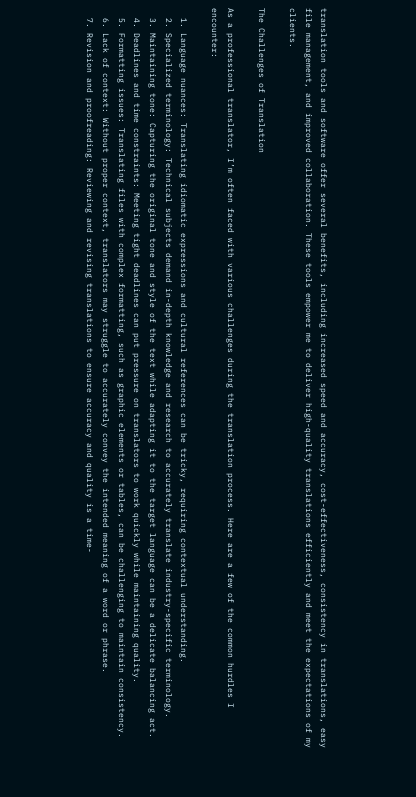translation tools and software offer several benefits, including increased speed and accuracy, cost-effectiveness, consistency in translations, easy file management, and improved collaboration. These tools empower me to deliver high-quality translations efficiently and meet the expectations of my clients.

The Challenges of Translation

As a professional translator, I’m often faced with various challenges during the translation process. Here are a few of the common hurdles I encounter:

  1. Language nuances: Translating idiomatic expressions and cultural references can be tricky, requiring contextual understanding.
  2. Specialized terminology: Technical subjects demand in-depth knowledge and research to accurately translate industry-specific terminology.
  3. Maintaining tone: Capturing the original tone and style of the text while adapting it to the target language can be a delicate balancing act.
  4. Deadlines and time constraints: Meeting tight deadlines can put pressure on translators to work quickly while maintaining quality.
  5. Formatting issues: Translating files with complex formatting, such as graphic elements or tables, can be challenging to maintain consistency.
  6. Lack of context: Without proper context, translators may struggle to accurately convey the intended meaning of a word or phrase.
  7. Revision and proofreading: Reviewing and revising translations to ensure accuracy and quality is a time-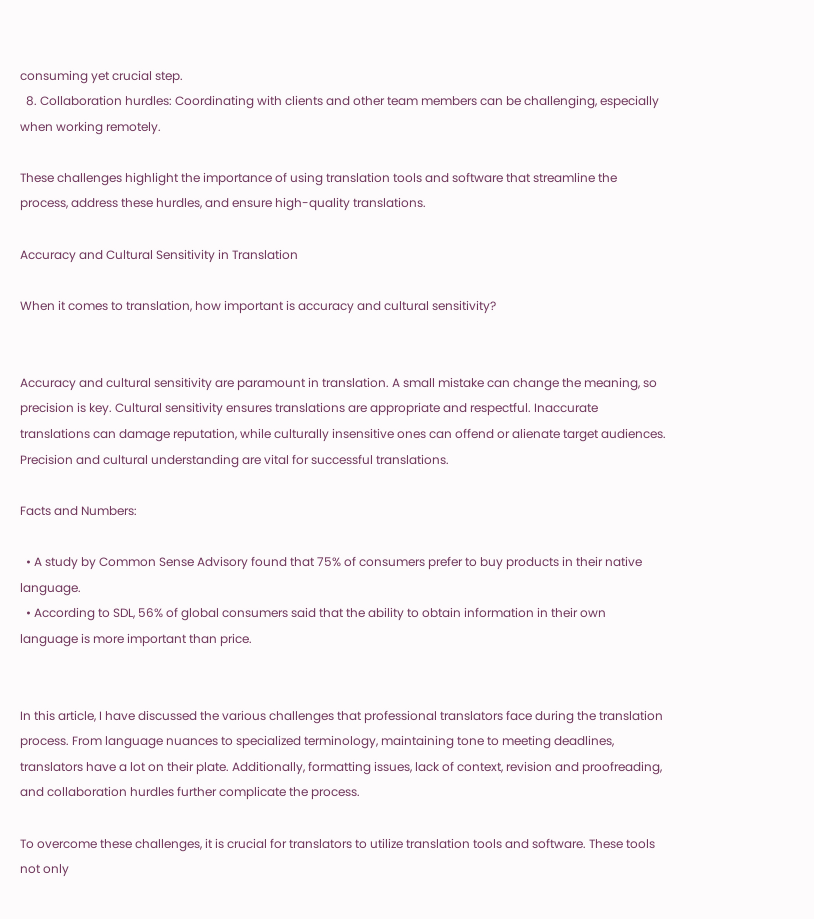consuming yet crucial step.
  8. Collaboration hurdles: Coordinating with clients and other team members can be challenging, especially when working remotely.

These challenges highlight the importance of using translation tools and software that streamline the process, address these hurdles, and ensure high-quality translations.

Accuracy and Cultural Sensitivity in Translation

When it comes to translation, how important is accuracy and cultural sensitivity?


Accuracy and cultural sensitivity are paramount in translation. A small mistake can change the meaning, so precision is key. Cultural sensitivity ensures translations are appropriate and respectful. Inaccurate translations can damage reputation, while culturally insensitive ones can offend or alienate target audiences. Precision and cultural understanding are vital for successful translations.

Facts and Numbers:

  • A study by Common Sense Advisory found that 75% of consumers prefer to buy products in their native language.
  • According to SDL, 56% of global consumers said that the ability to obtain information in their own language is more important than price.


In this article, I have discussed the various challenges that professional translators face during the translation process. From language nuances to specialized terminology, maintaining tone to meeting deadlines, translators have a lot on their plate. Additionally, formatting issues, lack of context, revision and proofreading, and collaboration hurdles further complicate the process.

To overcome these challenges, it is crucial for translators to utilize translation tools and software. These tools not only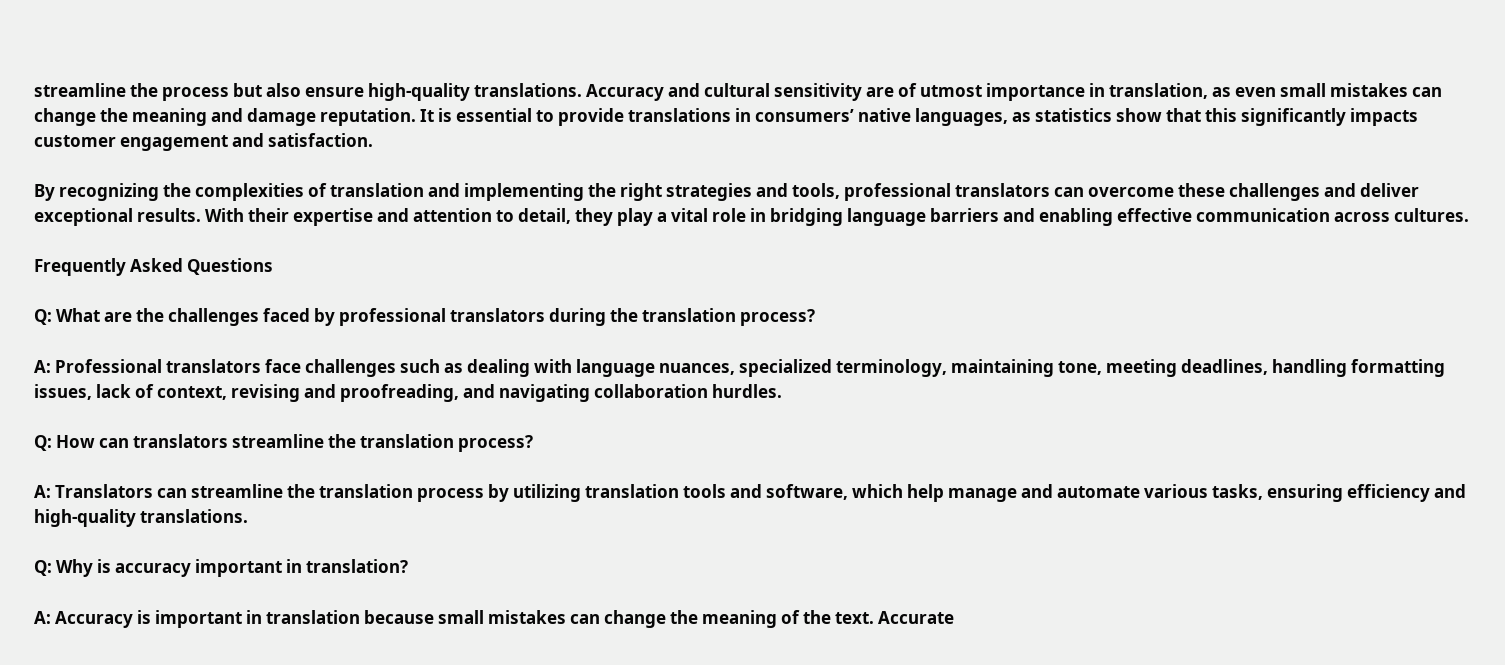streamline the process but also ensure high-quality translations. Accuracy and cultural sensitivity are of utmost importance in translation, as even small mistakes can change the meaning and damage reputation. It is essential to provide translations in consumers’ native languages, as statistics show that this significantly impacts customer engagement and satisfaction.

By recognizing the complexities of translation and implementing the right strategies and tools, professional translators can overcome these challenges and deliver exceptional results. With their expertise and attention to detail, they play a vital role in bridging language barriers and enabling effective communication across cultures.

Frequently Asked Questions

Q: What are the challenges faced by professional translators during the translation process?

A: Professional translators face challenges such as dealing with language nuances, specialized terminology, maintaining tone, meeting deadlines, handling formatting issues, lack of context, revising and proofreading, and navigating collaboration hurdles.

Q: How can translators streamline the translation process?

A: Translators can streamline the translation process by utilizing translation tools and software, which help manage and automate various tasks, ensuring efficiency and high-quality translations.

Q: Why is accuracy important in translation?

A: Accuracy is important in translation because small mistakes can change the meaning of the text. Accurate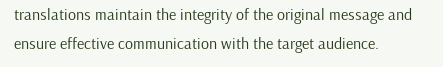translations maintain the integrity of the original message and ensure effective communication with the target audience.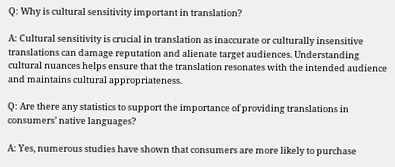Q: Why is cultural sensitivity important in translation?

A: Cultural sensitivity is crucial in translation as inaccurate or culturally insensitive translations can damage reputation and alienate target audiences. Understanding cultural nuances helps ensure that the translation resonates with the intended audience and maintains cultural appropriateness.

Q: Are there any statistics to support the importance of providing translations in consumers’ native languages?

A: Yes, numerous studies have shown that consumers are more likely to purchase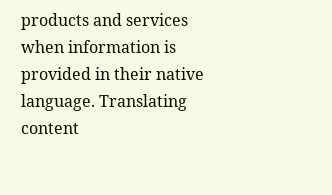products and services when information is provided in their native language. Translating content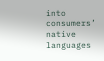into consumers’ native languages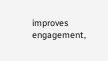improves engagement,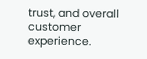trust, and overall customer experience.